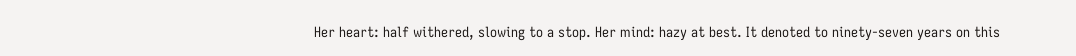Her heart: half withered, slowing to a stop. Her mind: hazy at best. It denoted to ninety-seven years on this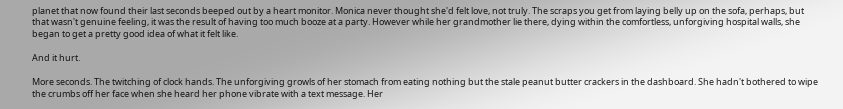planet that now found their last seconds beeped out by a heart monitor. Monica never thought she'd felt love, not truly. The scraps you get from laying belly up on the sofa, perhaps, but that wasn't genuine feeling, it was the result of having too much booze at a party. However while her grandmother lie there, dying within the comfortless, unforgiving hospital walls, she began to get a pretty good idea of what it felt like.

And it hurt.

More seconds. The twitching of clock hands. The unforgiving growls of her stomach from eating nothing but the stale peanut butter crackers in the dashboard. She hadn't bothered to wipe the crumbs off her face when she heard her phone vibrate with a text message. Her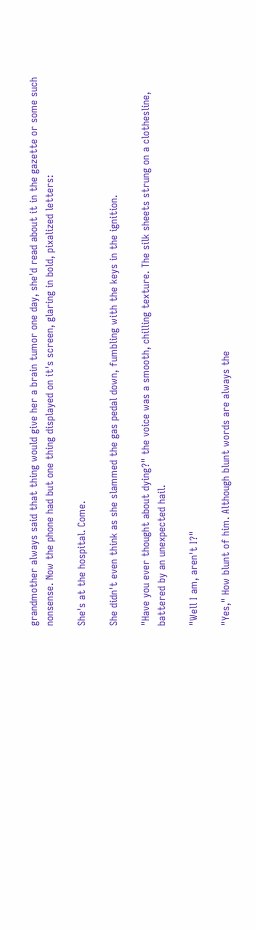grandmother always said that thing would give her a brain tumor one day, she'd read about it in the gazette or some such nonsense. Now the phone had but one thing displayed on it's screen, glaring in bold, pixalized letters:

She's at the hospital. Come.

She didn't even think as she slammed the gas pedal down, fumbling with the keys in the ignition.

"Have you ever thought about dying?" the voice was a smooth, chilling texture. The silk sheets strung on a clothesline, battered by an unexpected hail.

"Well I am, aren't I?"

"Yes," How blunt of him. Although blunt words are always the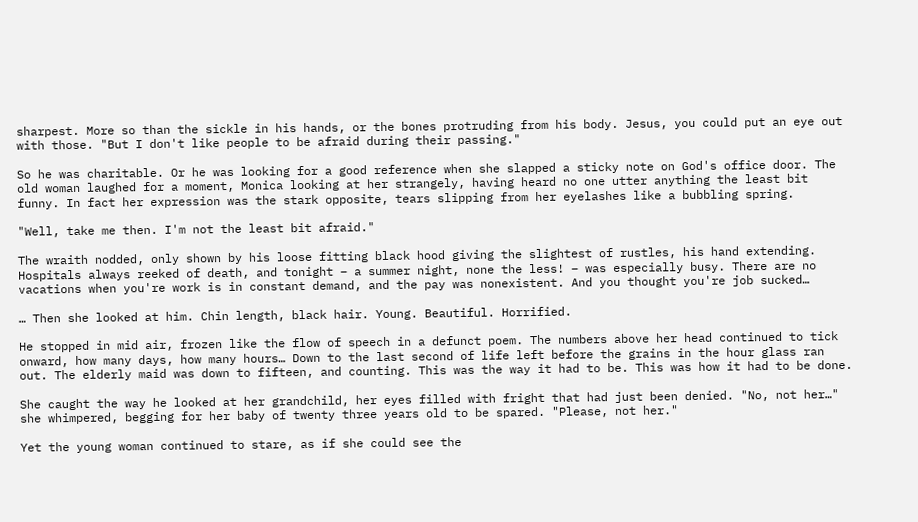sharpest. More so than the sickle in his hands, or the bones protruding from his body. Jesus, you could put an eye out with those. "But I don't like people to be afraid during their passing."

So he was charitable. Or he was looking for a good reference when she slapped a sticky note on God's office door. The old woman laughed for a moment, Monica looking at her strangely, having heard no one utter anything the least bit funny. In fact her expression was the stark opposite, tears slipping from her eyelashes like a bubbling spring.

"Well, take me then. I'm not the least bit afraid."

The wraith nodded, only shown by his loose fitting black hood giving the slightest of rustles, his hand extending. Hospitals always reeked of death, and tonight – a summer night, none the less! – was especially busy. There are no vacations when you're work is in constant demand, and the pay was nonexistent. And you thought you're job sucked…

… Then she looked at him. Chin length, black hair. Young. Beautiful. Horrified.

He stopped in mid air, frozen like the flow of speech in a defunct poem. The numbers above her head continued to tick onward, how many days, how many hours… Down to the last second of life left before the grains in the hour glass ran out. The elderly maid was down to fifteen, and counting. This was the way it had to be. This was how it had to be done.

She caught the way he looked at her grandchild, her eyes filled with fright that had just been denied. "No, not her…" she whimpered, begging for her baby of twenty three years old to be spared. "Please, not her."

Yet the young woman continued to stare, as if she could see the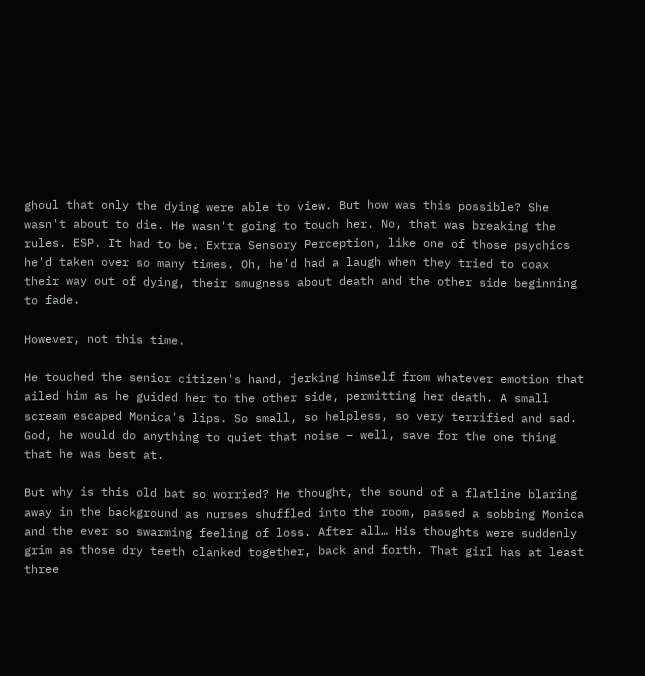ghoul that only the dying were able to view. But how was this possible? She wasn't about to die. He wasn't going to touch her. No, that was breaking the rules. ESP. It had to be. Extra Sensory Perception, like one of those psychics he'd taken over so many times. Oh, he'd had a laugh when they tried to coax their way out of dying, their smugness about death and the other side beginning to fade.

However, not this time.

He touched the senior citizen's hand, jerking himself from whatever emotion that ailed him as he guided her to the other side, permitting her death. A small scream escaped Monica's lips. So small, so helpless, so very terrified and sad. God, he would do anything to quiet that noise – well, save for the one thing that he was best at.

But why is this old bat so worried? He thought, the sound of a flatline blaring away in the background as nurses shuffled into the room, passed a sobbing Monica and the ever so swarming feeling of loss. After all… His thoughts were suddenly grim as those dry teeth clanked together, back and forth. That girl has at least three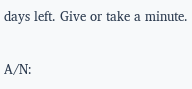days left. Give or take a minute.

A/N: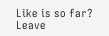Like is so far? Leave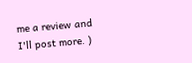me a review and I'll post more. )